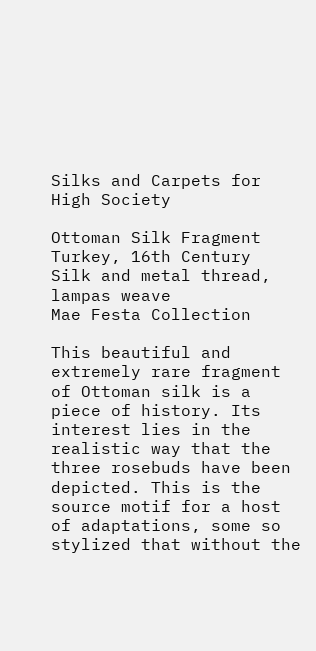Silks and Carpets for High Society

Ottoman Silk Fragment
Turkey, 16th Century
Silk and metal thread, lampas weave
Mae Festa Collection

This beautiful and extremely rare fragment of Ottoman silk is a piece of history. Its interest lies in the realistic way that the three rosebuds have been depicted. This is the source motif for a host of adaptations, some so stylized that without the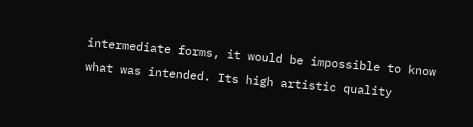intermediate forms, it would be impossible to know what was intended. Its high artistic quality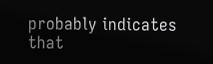probably indicates that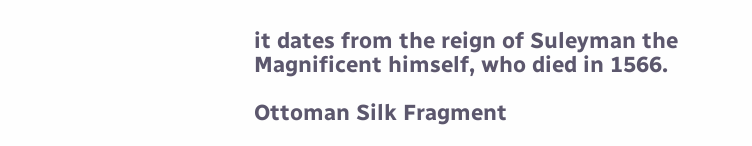it dates from the reign of Suleyman the Magnificent himself, who died in 1566.

Ottoman Silk Fragment